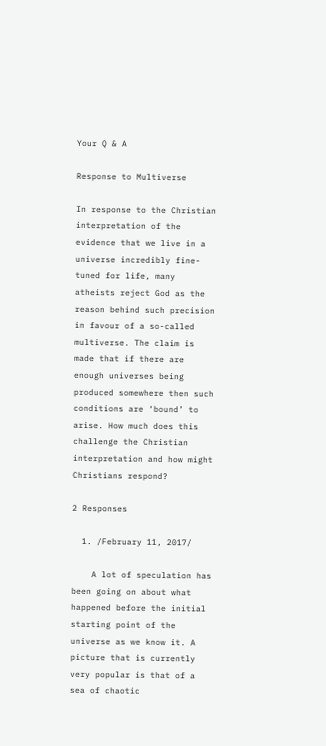Your Q & A

Response to Multiverse

In response to the Christian interpretation of the evidence that we live in a universe incredibly fine-tuned for life, many atheists reject God as the reason behind such precision in favour of a so-called multiverse. The claim is made that if there are enough universes being produced somewhere then such conditions are ‘bound’ to arise. How much does this challenge the Christian interpretation and how might Christians respond?

2 Responses

  1. /February 11, 2017/

    A lot of speculation has been going on about what happened before the initial starting point of the universe as we know it. A picture that is currently very popular is that of a sea of chaotic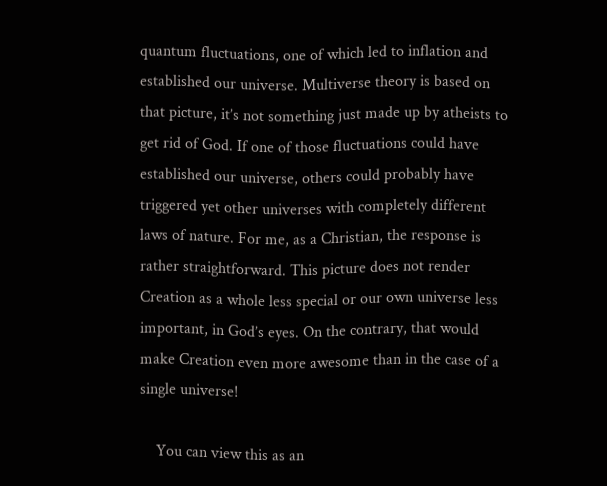quantum fluctuations, one of which led to inflation and established our universe. Multiverse theory is based on that picture, it’s not something just made up by atheists to get rid of God. If one of those fluctuations could have established our universe, others could probably have triggered yet other universes with completely different laws of nature. For me, as a Christian, the response is rather straightforward. This picture does not render Creation as a whole less special or our own universe less important, in God’s eyes. On the contrary, that would make Creation even more awesome than in the case of a single universe!

    You can view this as an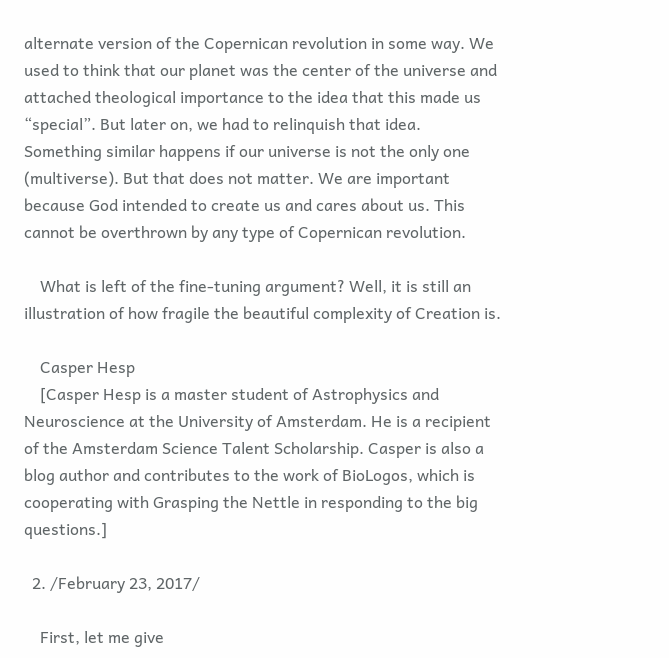alternate version of the Copernican revolution in some way. We used to think that our planet was the center of the universe and attached theological importance to the idea that this made us “special”. But later on, we had to relinquish that idea. Something similar happens if our universe is not the only one (multiverse). But that does not matter. We are important because God intended to create us and cares about us. This cannot be overthrown by any type of Copernican revolution.

    What is left of the fine-tuning argument? Well, it is still an illustration of how fragile the beautiful complexity of Creation is.

    Casper Hesp
    [Casper Hesp is a master student of Astrophysics and Neuroscience at the University of Amsterdam. He is a recipient of the Amsterdam Science Talent Scholarship. Casper is also a blog author and contributes to the work of BioLogos, which is cooperating with Grasping the Nettle in responding to the big questions.]

  2. /February 23, 2017/

    First, let me give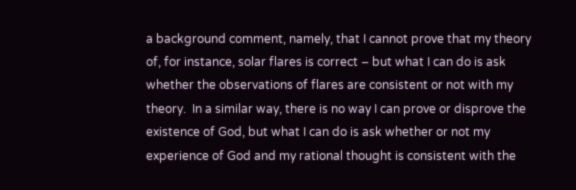a background comment, namely, that I cannot prove that my theory of, for instance, solar flares is correct – but what I can do is ask whether the observations of flares are consistent or not with my theory.  In a similar way, there is no way I can prove or disprove the existence of God, but what I can do is ask whether or not my experience of God and my rational thought is consistent with the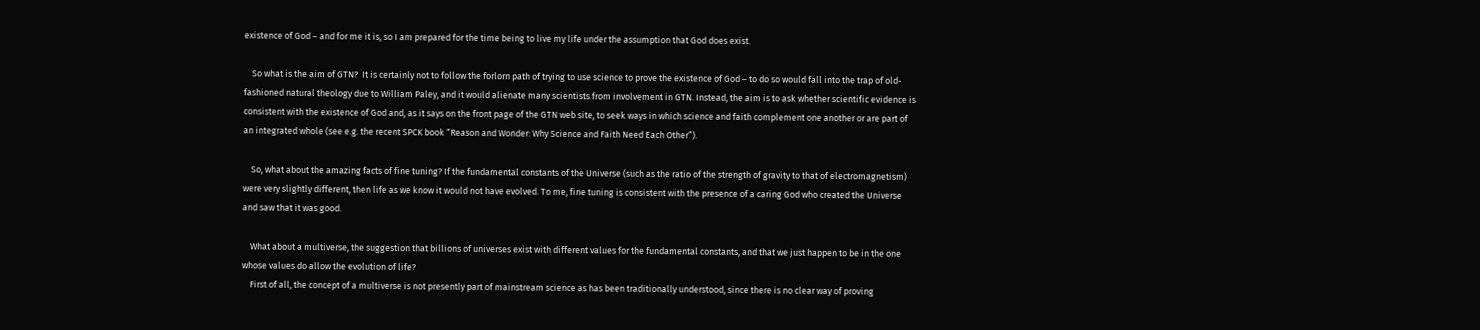existence of God – and for me it is, so I am prepared for the time being to live my life under the assumption that God does exist.

    So what is the aim of GTN?  It is certainly not to follow the forlorn path of trying to use science to prove the existence of God – to do so would fall into the trap of old-fashioned natural theology due to William Paley, and it would alienate many scientists from involvement in GTN. Instead, the aim is to ask whether scientific evidence is consistent with the existence of God and, as it says on the front page of the GTN web site, to seek ways in which science and faith complement one another or are part of an integrated whole (see e.g. the recent SPCK book “Reason and Wonder: Why Science and Faith Need Each Other”).

    So, what about the amazing facts of fine tuning? If the fundamental constants of the Universe (such as the ratio of the strength of gravity to that of electromagnetism) were very slightly different, then life as we know it would not have evolved. To me, fine tuning is consistent with the presence of a caring God who created the Universe and saw that it was good.

    What about a multiverse, the suggestion that billions of universes exist with different values for the fundamental constants, and that we just happen to be in the one whose values do allow the evolution of life?
    First of all, the concept of a multiverse is not presently part of mainstream science as has been traditionally understood, since there is no clear way of proving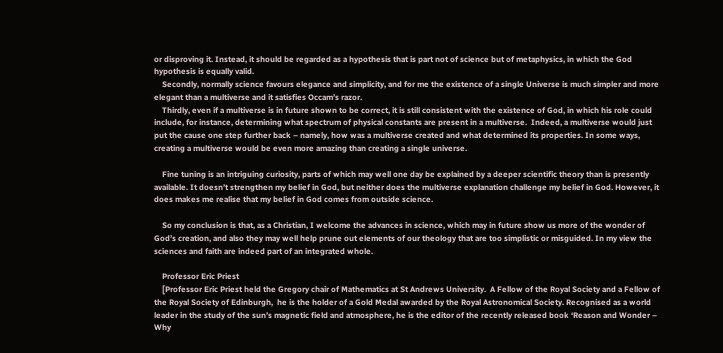or disproving it. Instead, it should be regarded as a hypothesis that is part not of science but of metaphysics, in which the God hypothesis is equally valid.
    Secondly, normally science favours elegance and simplicity, and for me the existence of a single Universe is much simpler and more elegant than a multiverse and it satisfies Occam’s razor.
    Thirdly, even if a multiverse is in future shown to be correct, it is still consistent with the existence of God, in which his role could include, for instance, determining what spectrum of physical constants are present in a multiverse.  Indeed, a multiverse would just put the cause one step further back – namely, how was a multiverse created and what determined its properties. In some ways, creating a multiverse would be even more amazing than creating a single universe.

    Fine tuning is an intriguing curiosity, parts of which may well one day be explained by a deeper scientific theory than is presently available. It doesn’t strengthen my belief in God, but neither does the multiverse explanation challenge my belief in God. However, it does makes me realise that my belief in God comes from outside science.

    So my conclusion is that, as a Christian, I welcome the advances in science, which may in future show us more of the wonder of God’s creation, and also they may well help prune out elements of our theology that are too simplistic or misguided. In my view the sciences and faith are indeed part of an integrated whole.

    Professor Eric Priest
    [Professor Eric Priest held the Gregory chair of Mathematics at St Andrews University.  A Fellow of the Royal Society and a Fellow of the Royal Society of Edinburgh,  he is the holder of a Gold Medal awarded by the Royal Astronomical Society. Recognised as a world leader in the study of the sun’s magnetic field and atmosphere, he is the editor of the recently released book ‘Reason and Wonder – Why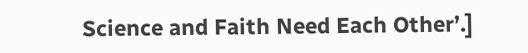Science and Faith Need Each Other’.]